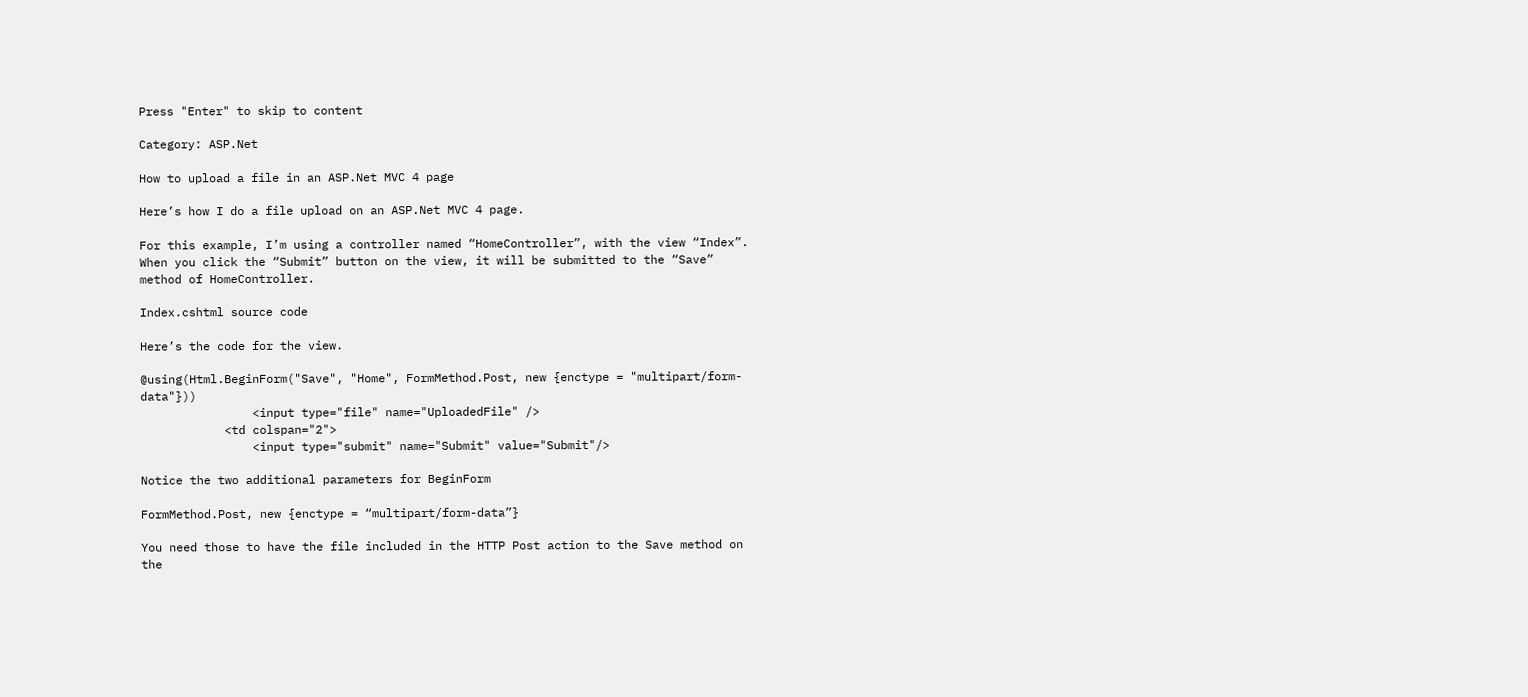Press "Enter" to skip to content

Category: ASP.Net

How to upload a file in an ASP.Net MVC 4 page

Here’s how I do a file upload on an ASP.Net MVC 4 page.

For this example, I’m using a controller named “HomeController”, with the view “Index”. When you click the “Submit” button on the view, it will be submitted to the “Save” method of HomeController.

Index.cshtml source code

Here’s the code for the view.

@using(Html.BeginForm("Save", "Home", FormMethod.Post, new {enctype = "multipart/form-data"}))
                <input type="file" name="UploadedFile" />
            <td colspan="2">
                <input type="submit" name="Submit" value="Submit"/>

Notice the two additional parameters for BeginForm

FormMethod.Post, new {enctype = “multipart/form-data”}

You need those to have the file included in the HTTP Post action to the Save method on the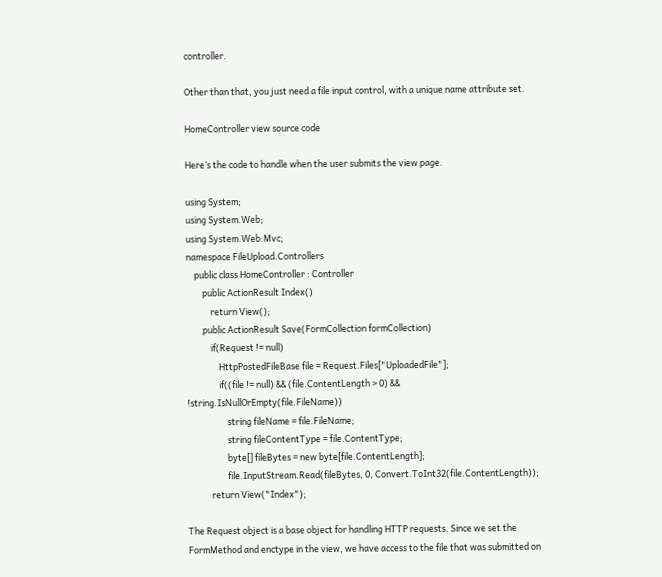controller.

Other than that, you just need a file input control, with a unique name attribute set.

HomeController view source code

Here’s the code to handle when the user submits the view page.

using System;
using System.Web;
using System.Web.Mvc;
namespace FileUpload.Controllers
    public class HomeController : Controller
        public ActionResult Index()
            return View();
        public ActionResult Save(FormCollection formCollection)
            if(Request != null)
                HttpPostedFileBase file = Request.Files["UploadedFile"];
                if((file != null) && (file.ContentLength > 0) && !string.IsNullOrEmpty(file.FileName))
                    string fileName = file.FileName;
                    string fileContentType = file.ContentType;
                    byte[] fileBytes = new byte[file.ContentLength];
                    file.InputStream.Read(fileBytes, 0, Convert.ToInt32(file.ContentLength));
            return View("Index");

The Request object is a base object for handling HTTP requests. Since we set the FormMethod and enctype in the view, we have access to the file that was submitted on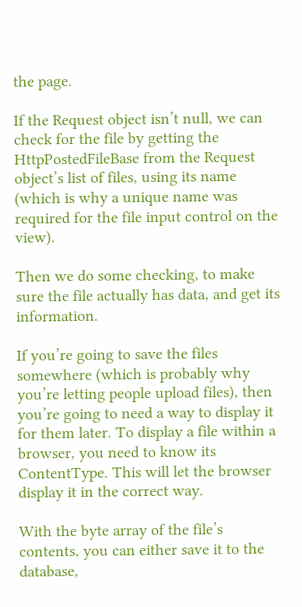the page.

If the Request object isn’t null, we can check for the file by getting the HttpPostedFileBase from the Request object’s list of files, using its name (which is why a unique name was required for the file input control on the view).

Then we do some checking, to make sure the file actually has data, and get its information.

If you’re going to save the files somewhere (which is probably why you’re letting people upload files), then you’re going to need a way to display it for them later. To display a file within a browser, you need to know its ContentType. This will let the browser display it in the correct way.

With the byte array of the file’s contents, you can either save it to the database,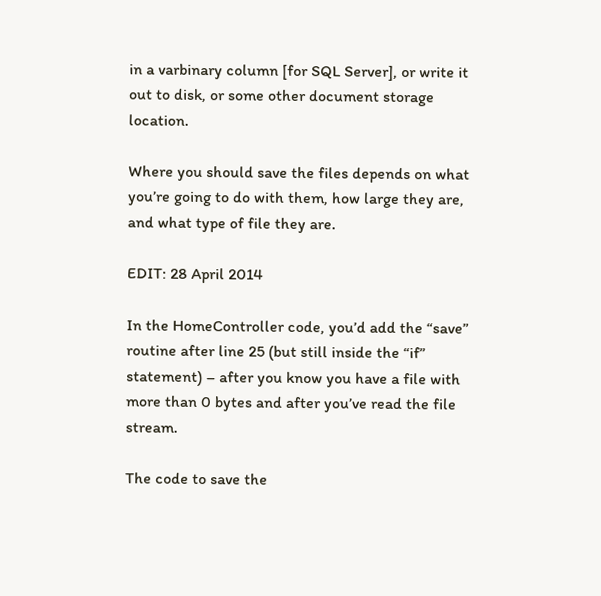in a varbinary column [for SQL Server], or write it out to disk, or some other document storage location.

Where you should save the files depends on what you’re going to do with them, how large they are, and what type of file they are.

EDIT: 28 April 2014

In the HomeController code, you’d add the “save” routine after line 25 (but still inside the “if” statement) – after you know you have a file with more than 0 bytes and after you’ve read the file stream.

The code to save the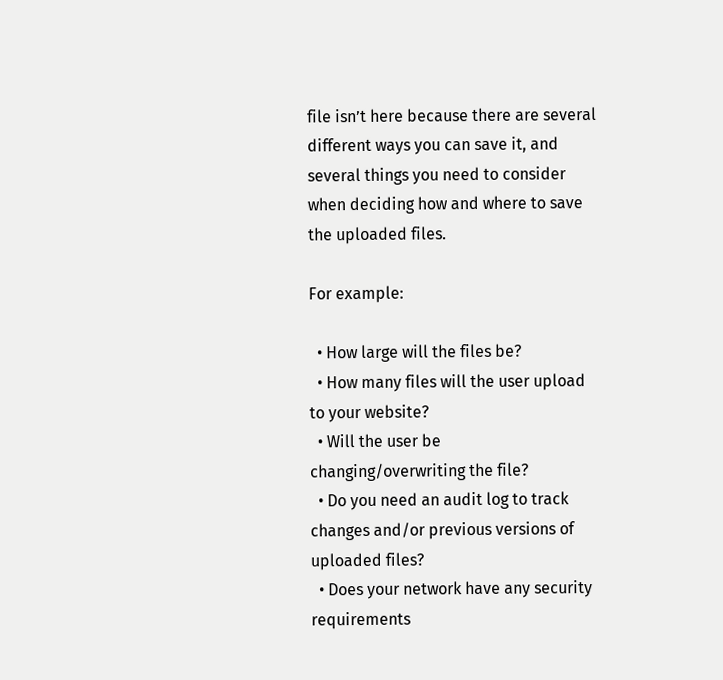file isn’t here because there are several different ways you can save it, and several things you need to consider when deciding how and where to save the uploaded files.

For example:

  • How large will the files be?
  • How many files will the user upload to your website?
  • Will the user be changing/overwriting the file?
  • Do you need an audit log to track changes and/or previous versions of uploaded files?
  • Does your network have any security requirements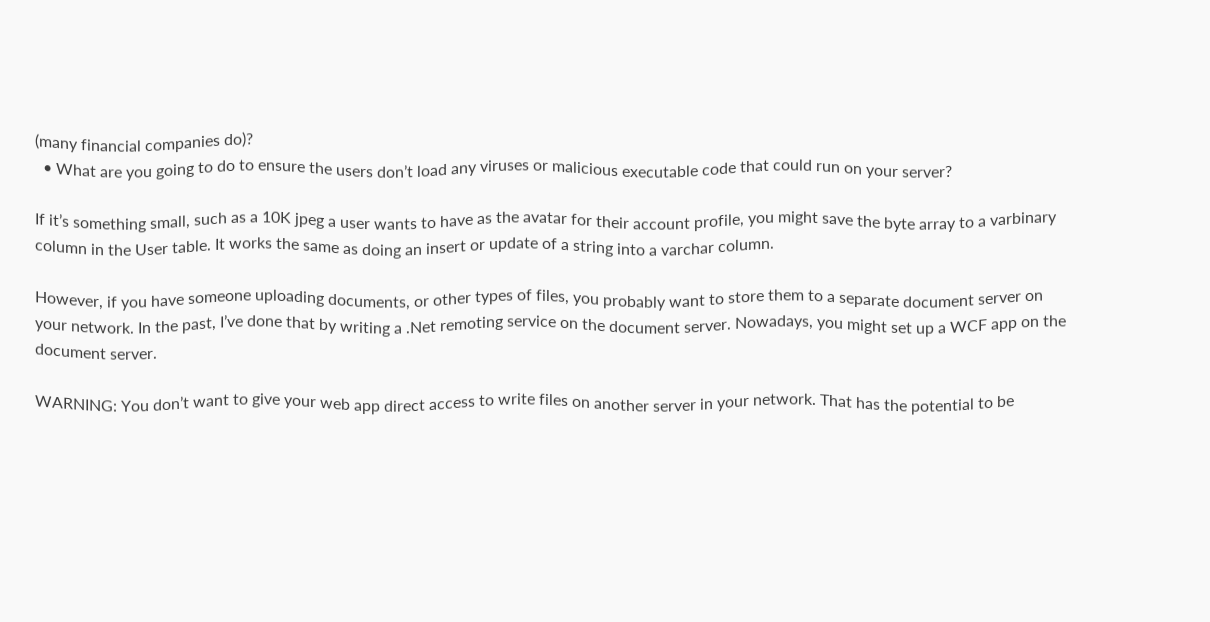(many financial companies do)?
  • What are you going to do to ensure the users don’t load any viruses or malicious executable code that could run on your server?

If it’s something small, such as a 10K jpeg a user wants to have as the avatar for their account profile, you might save the byte array to a varbinary column in the User table. It works the same as doing an insert or update of a string into a varchar column.

However, if you have someone uploading documents, or other types of files, you probably want to store them to a separate document server on your network. In the past, I’ve done that by writing a .Net remoting service on the document server. Nowadays, you might set up a WCF app on the document server.

WARNING: You don’t want to give your web app direct access to write files on another server in your network. That has the potential to be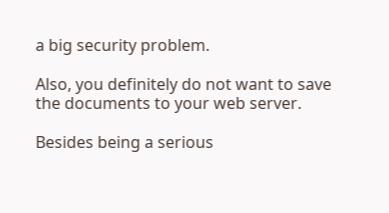a big security problem.

Also, you definitely do not want to save the documents to your web server.

Besides being a serious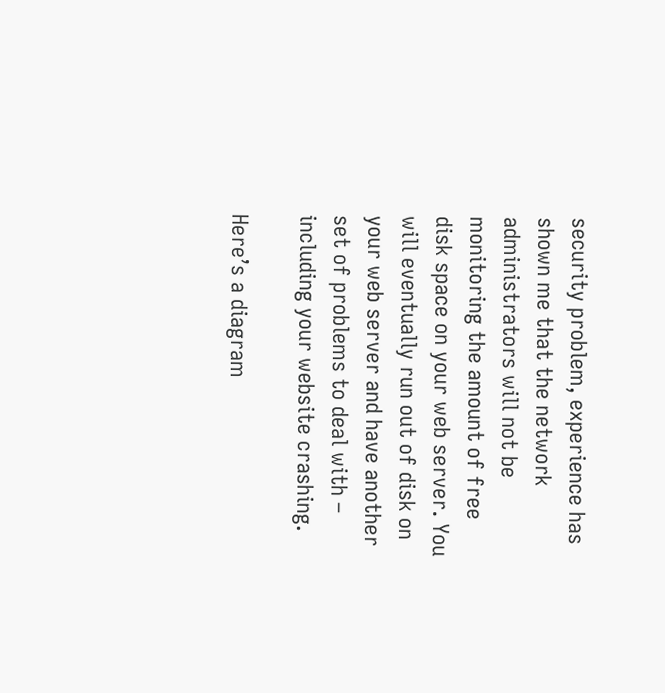security problem, experience has shown me that the network administrators will not be monitoring the amount of free disk space on your web server. You will eventually run out of disk on your web server and have another set of problems to deal with – including your website crashing.

Here’s a diagram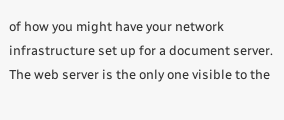of how you might have your network infrastructure set up for a document server. The web server is the only one visible to the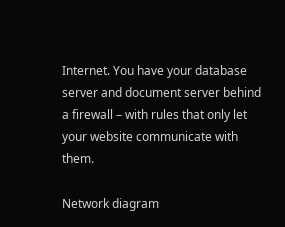Internet. You have your database server and document server behind a firewall – with rules that only let your website communicate with them.

Network diagram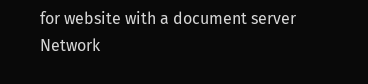for website with a document server
Network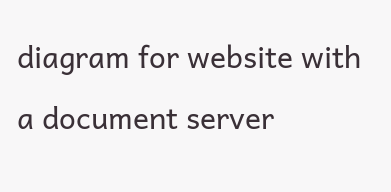diagram for website with a document server